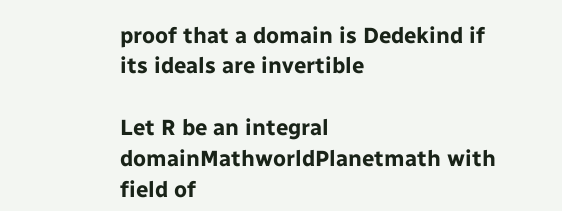proof that a domain is Dedekind if its ideals are invertible

Let R be an integral domainMathworldPlanetmath with field of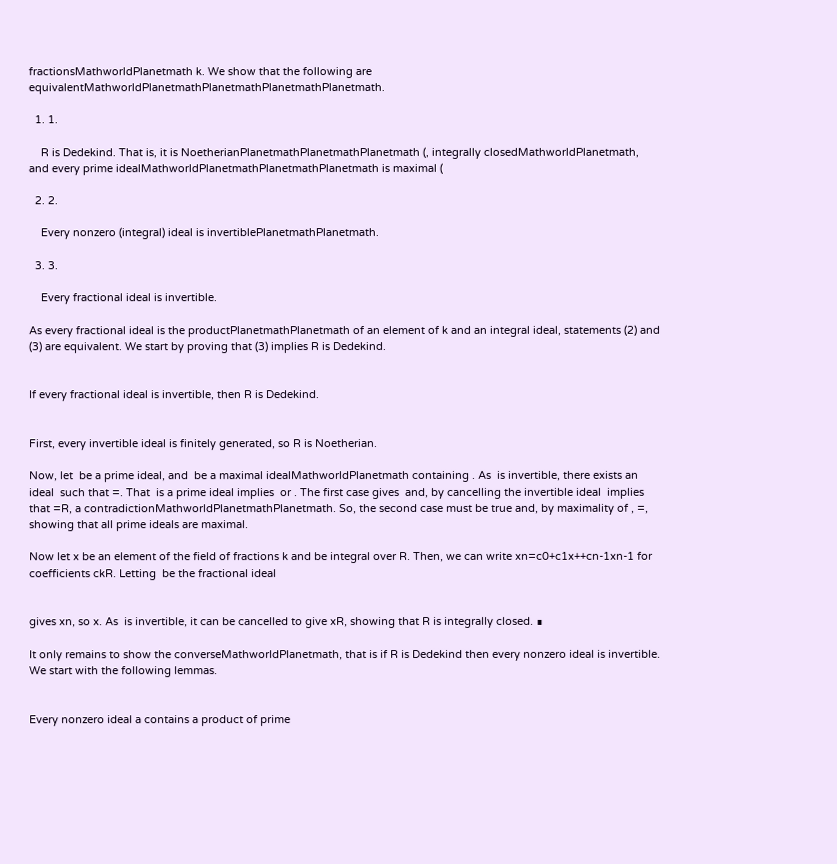fractionsMathworldPlanetmath k. We show that the following are equivalentMathworldPlanetmathPlanetmathPlanetmathPlanetmath.

  1. 1.

    R is Dedekind. That is, it is NoetherianPlanetmathPlanetmathPlanetmath (, integrally closedMathworldPlanetmath, and every prime idealMathworldPlanetmathPlanetmathPlanetmath is maximal (

  2. 2.

    Every nonzero (integral) ideal is invertiblePlanetmathPlanetmath.

  3. 3.

    Every fractional ideal is invertible.

As every fractional ideal is the productPlanetmathPlanetmath of an element of k and an integral ideal, statements (2) and (3) are equivalent. We start by proving that (3) implies R is Dedekind.


If every fractional ideal is invertible, then R is Dedekind.


First, every invertible ideal is finitely generated, so R is Noetherian.

Now, let  be a prime ideal, and  be a maximal idealMathworldPlanetmath containing . As  is invertible, there exists an ideal  such that =. That  is a prime ideal implies  or . The first case gives  and, by cancelling the invertible ideal  implies that =R, a contradictionMathworldPlanetmathPlanetmath. So, the second case must be true and, by maximality of , =, showing that all prime ideals are maximal.

Now let x be an element of the field of fractions k and be integral over R. Then, we can write xn=c0+c1x++cn-1xn-1 for coefficients ckR. Letting  be the fractional ideal


gives xn, so x. As  is invertible, it can be cancelled to give xR, showing that R is integrally closed. ∎

It only remains to show the converseMathworldPlanetmath, that is if R is Dedekind then every nonzero ideal is invertible. We start with the following lemmas.


Every nonzero ideal a contains a product of prime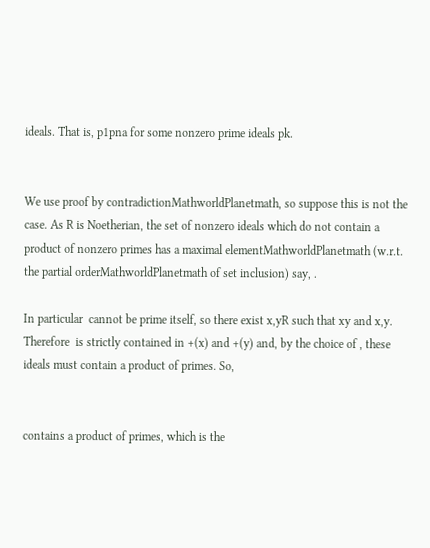ideals. That is, p1pna for some nonzero prime ideals pk.


We use proof by contradictionMathworldPlanetmath, so suppose this is not the case. As R is Noetherian, the set of nonzero ideals which do not contain a product of nonzero primes has a maximal elementMathworldPlanetmath (w.r.t. the partial orderMathworldPlanetmath of set inclusion) say, .

In particular  cannot be prime itself, so there exist x,yR such that xy and x,y. Therefore  is strictly contained in +(x) and +(y) and, by the choice of , these ideals must contain a product of primes. So,


contains a product of primes, which is the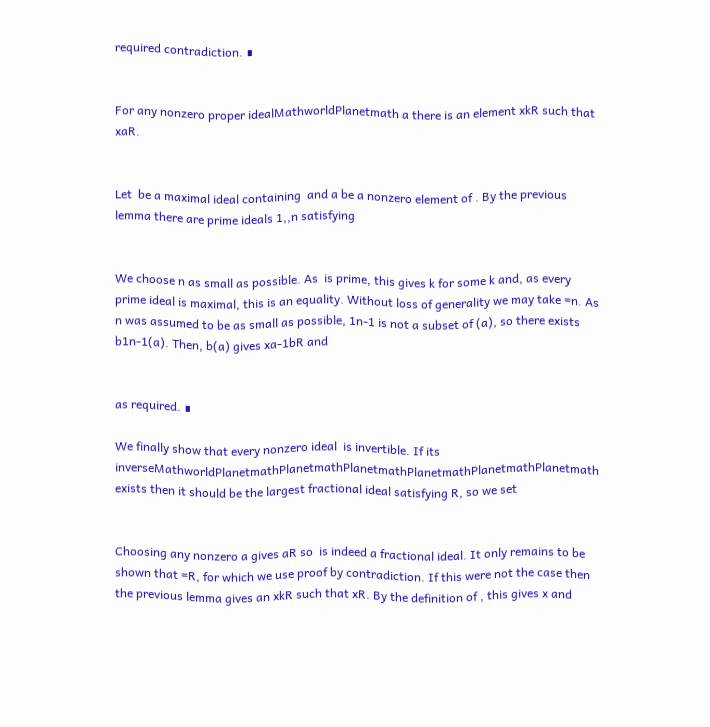required contradiction. ∎


For any nonzero proper idealMathworldPlanetmath a there is an element xkR such that xaR.


Let  be a maximal ideal containing  and a be a nonzero element of . By the previous lemma there are prime ideals 1,,n satisfying


We choose n as small as possible. As  is prime, this gives k for some k and, as every prime ideal is maximal, this is an equality. Without loss of generality we may take =n. As n was assumed to be as small as possible, 1n-1 is not a subset of (a), so there exists b1n-1(a). Then, b(a) gives xa-1bR and


as required. ∎

We finally show that every nonzero ideal  is invertible. If its inverseMathworldPlanetmathPlanetmathPlanetmathPlanetmathPlanetmathPlanetmath exists then it should be the largest fractional ideal satisfying R, so we set


Choosing any nonzero a gives aR so  is indeed a fractional ideal. It only remains to be shown that =R, for which we use proof by contradiction. If this were not the case then the previous lemma gives an xkR such that xR. By the definition of , this gives x and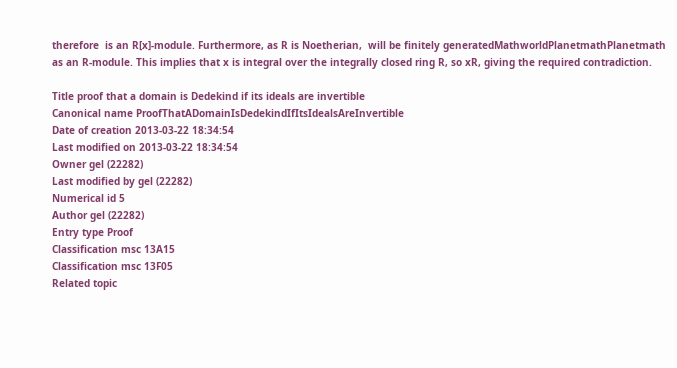therefore  is an R[x]-module. Furthermore, as R is Noetherian,  will be finitely generatedMathworldPlanetmathPlanetmath as an R-module. This implies that x is integral over the integrally closed ring R, so xR, giving the required contradiction.

Title proof that a domain is Dedekind if its ideals are invertible
Canonical name ProofThatADomainIsDedekindIfItsIdealsAreInvertible
Date of creation 2013-03-22 18:34:54
Last modified on 2013-03-22 18:34:54
Owner gel (22282)
Last modified by gel (22282)
Numerical id 5
Author gel (22282)
Entry type Proof
Classification msc 13A15
Classification msc 13F05
Related topic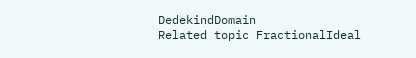DedekindDomain
Related topic FractionalIdeal